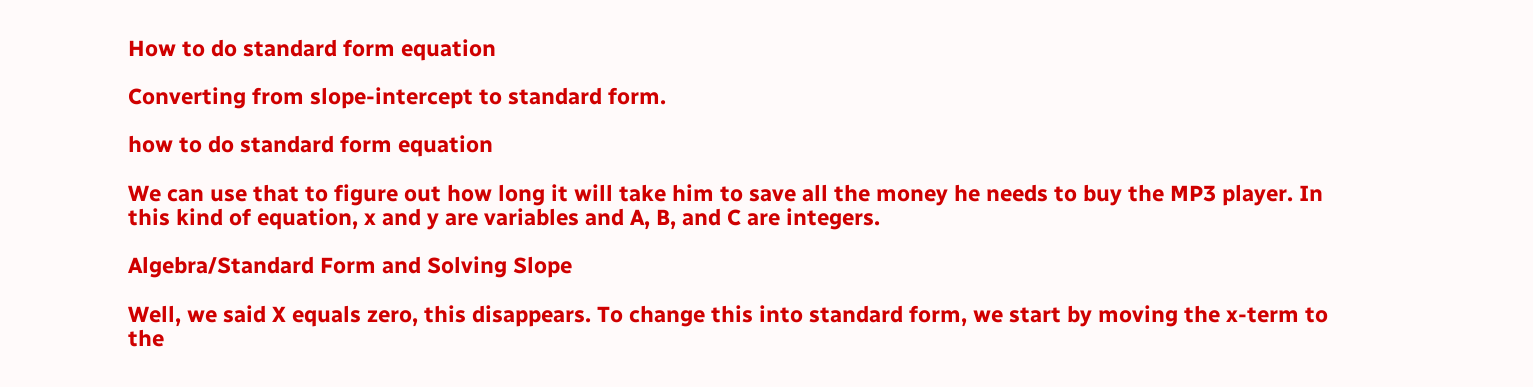How to do standard form equation

Converting from slope-intercept to standard form.

how to do standard form equation

We can use that to figure out how long it will take him to save all the money he needs to buy the MP3 player. In this kind of equation, x and y are variables and A, B, and C are integers.

Algebra/Standard Form and Solving Slope

Well, we said X equals zero, this disappears. To change this into standard form, we start by moving the x-term to the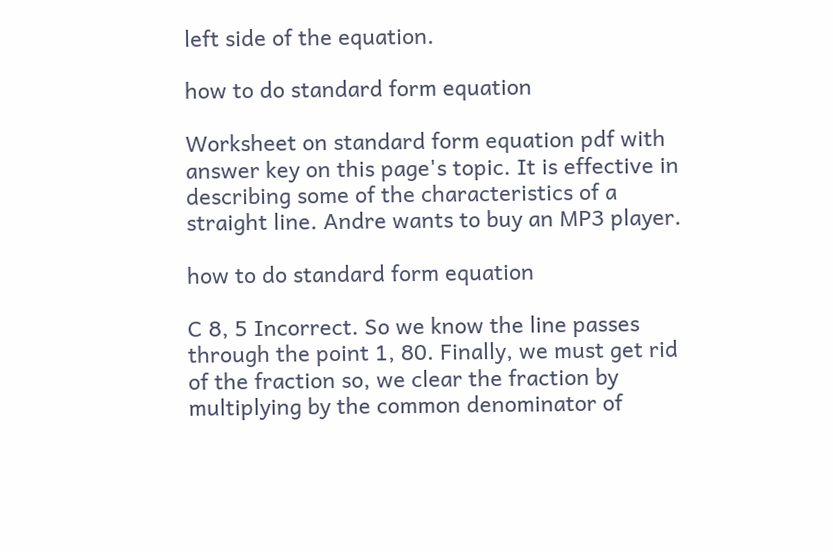left side of the equation.

how to do standard form equation

Worksheet on standard form equation pdf with answer key on this page's topic. It is effective in describing some of the characteristics of a straight line. Andre wants to buy an MP3 player.

how to do standard form equation

C 8, 5 Incorrect. So we know the line passes through the point 1, 80. Finally, we must get rid of the fraction so, we clear the fraction by multiplying by the common denominator of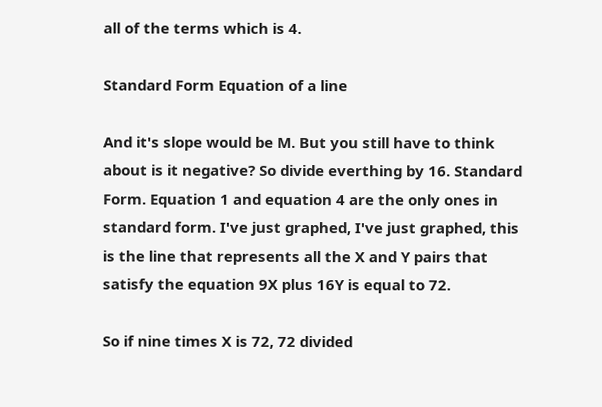all of the terms which is 4.

Standard Form Equation of a line

And it's slope would be M. But you still have to think about is it negative? So divide everthing by 16. Standard Form. Equation 1 and equation 4 are the only ones in standard form. I've just graphed, I've just graphed, this is the line that represents all the X and Y pairs that satisfy the equation 9X plus 16Y is equal to 72.

So if nine times X is 72, 72 divided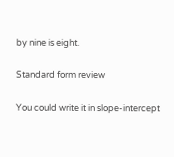by nine is eight.

Standard form review

You could write it in slope-intercept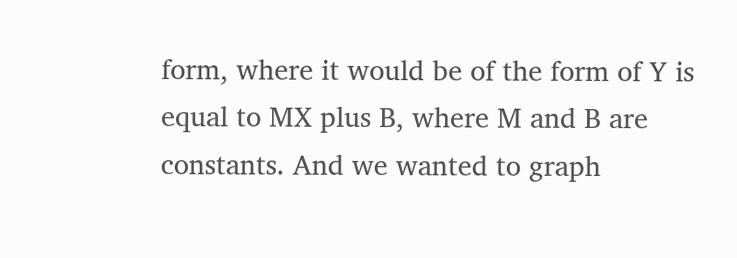form, where it would be of the form of Y is equal to MX plus B, where M and B are constants. And we wanted to graph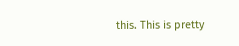this. This is pretty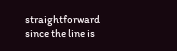straightforward since the line is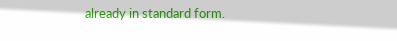already in standard form.